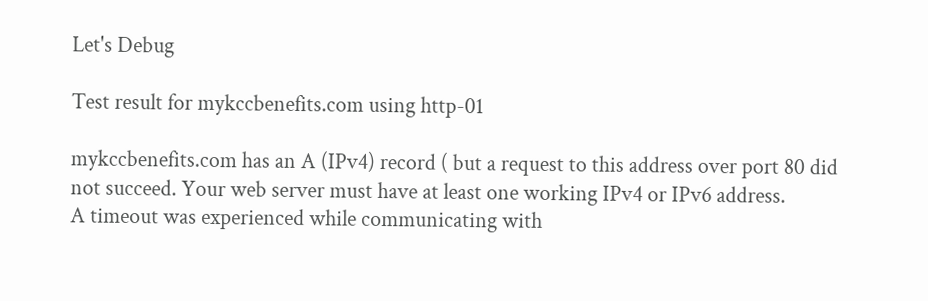Let's Debug

Test result for mykccbenefits.com using http-01

mykccbenefits.com has an A (IPv4) record ( but a request to this address over port 80 did not succeed. Your web server must have at least one working IPv4 or IPv6 address.
A timeout was experienced while communicating with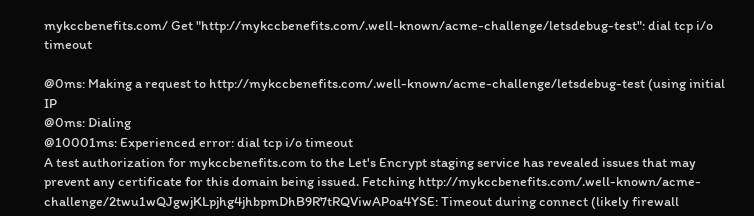mykccbenefits.com/ Get "http://mykccbenefits.com/.well-known/acme-challenge/letsdebug-test": dial tcp i/o timeout

@0ms: Making a request to http://mykccbenefits.com/.well-known/acme-challenge/letsdebug-test (using initial IP
@0ms: Dialing
@10001ms: Experienced error: dial tcp i/o timeout
A test authorization for mykccbenefits.com to the Let's Encrypt staging service has revealed issues that may prevent any certificate for this domain being issued. Fetching http://mykccbenefits.com/.well-known/acme-challenge/2twu1wQJgwjKLpjhg4jhbpmDhB9R7tRQViwAPoa4YSE: Timeout during connect (likely firewall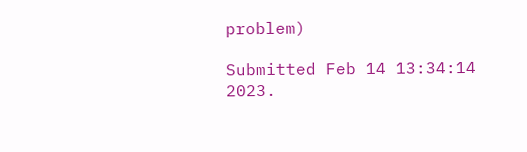problem)

Submitted Feb 14 13:34:14 2023.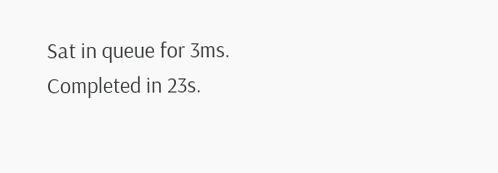Sat in queue for 3ms. Completed in 23s.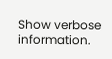Show verbose information.